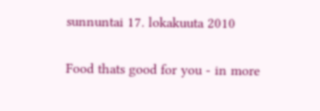sunnuntai 17. lokakuuta 2010

Food thats good for you - in more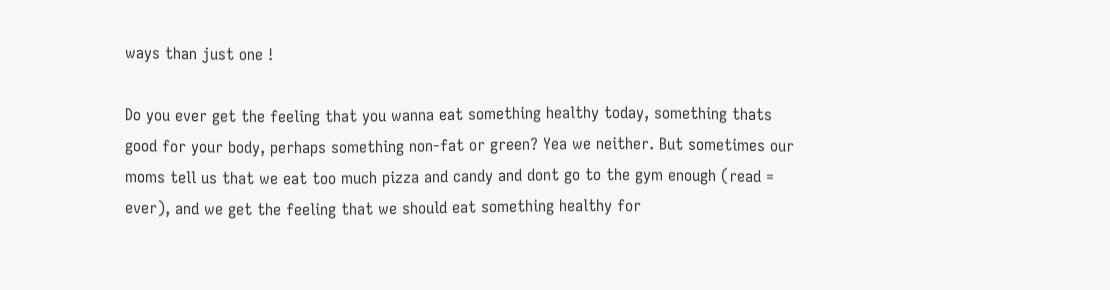ways than just one !

Do you ever get the feeling that you wanna eat something healthy today, something thats good for your body, perhaps something non-fat or green? Yea we neither. But sometimes our moms tell us that we eat too much pizza and candy and dont go to the gym enough (read = ever), and we get the feeling that we should eat something healthy for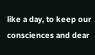like a day, to keep our consciences and dear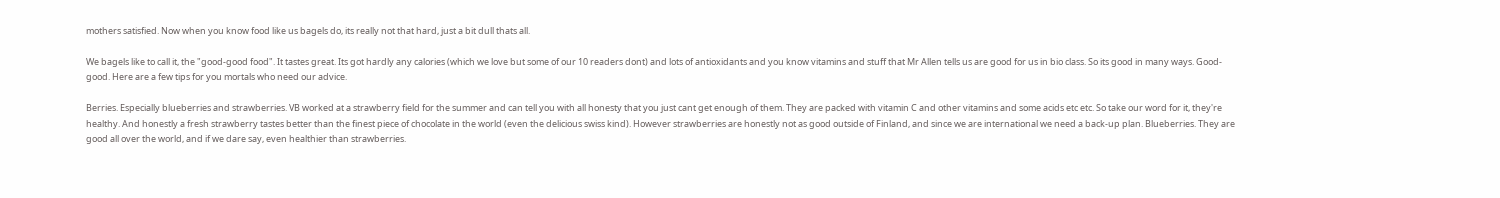mothers satisfied. Now when you know food like us bagels do, its really not that hard, just a bit dull thats all.

We bagels like to call it, the "good-good food". It tastes great. Its got hardly any calories (which we love but some of our 10 readers dont) and lots of antioxidants and you know vitamins and stuff that Mr Allen tells us are good for us in bio class. So its good in many ways. Good-good. Here are a few tips for you mortals who need our advice.

Berries. Especially blueberries and strawberries. VB worked at a strawberry field for the summer and can tell you with all honesty that you just cant get enough of them. They are packed with vitamin C and other vitamins and some acids etc etc. So take our word for it, they're healthy. And honestly a fresh strawberry tastes better than the finest piece of chocolate in the world (even the delicious swiss kind). However strawberries are honestly not as good outside of Finland, and since we are international we need a back-up plan. Blueberries. They are good all over the world, and if we dare say, even healthier than strawberries.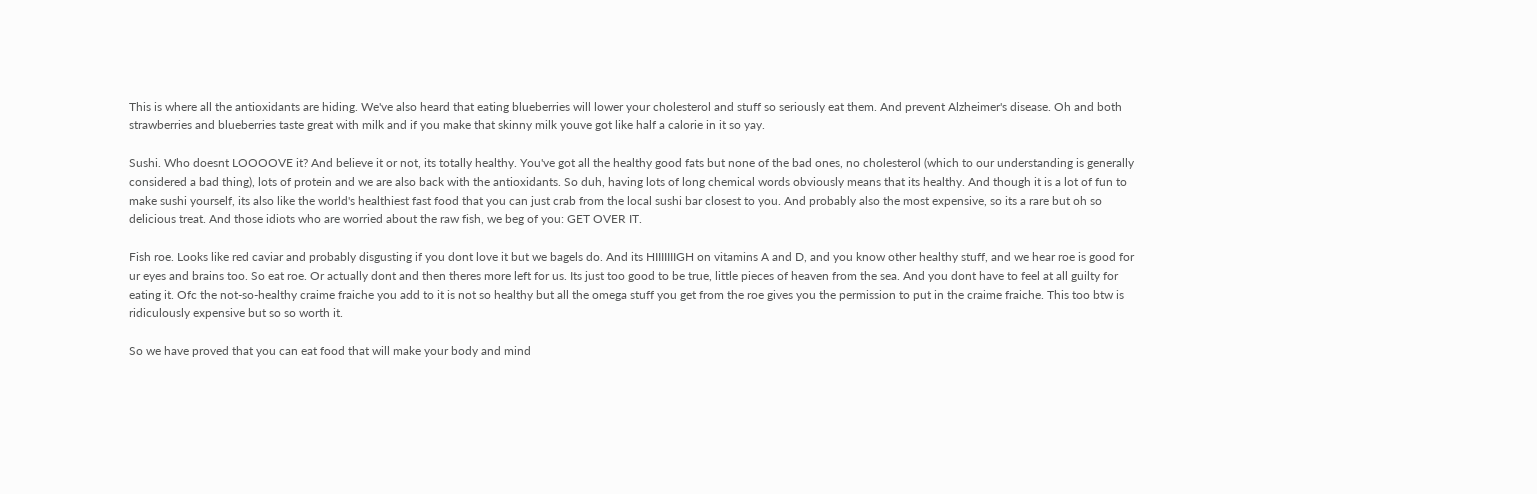This is where all the antioxidants are hiding. We've also heard that eating blueberries will lower your cholesterol and stuff so seriously eat them. And prevent Alzheimer's disease. Oh and both strawberries and blueberries taste great with milk and if you make that skinny milk youve got like half a calorie in it so yay.

Sushi. Who doesnt LOOOOVE it? And believe it or not, its totally healthy. You've got all the healthy good fats but none of the bad ones, no cholesterol (which to our understanding is generally considered a bad thing), lots of protein and we are also back with the antioxidants. So duh, having lots of long chemical words obviously means that its healthy. And though it is a lot of fun to make sushi yourself, its also like the world's healthiest fast food that you can just crab from the local sushi bar closest to you. And probably also the most expensive, so its a rare but oh so delicious treat. And those idiots who are worried about the raw fish, we beg of you: GET OVER IT.

Fish roe. Looks like red caviar and probably disgusting if you dont love it but we bagels do. And its HIIIIIIIGH on vitamins A and D, and you know other healthy stuff, and we hear roe is good for ur eyes and brains too. So eat roe. Or actually dont and then theres more left for us. Its just too good to be true, little pieces of heaven from the sea. And you dont have to feel at all guilty for eating it. Ofc the not-so-healthy craime fraiche you add to it is not so healthy but all the omega stuff you get from the roe gives you the permission to put in the craime fraiche. This too btw is ridiculously expensive but so so worth it.

So we have proved that you can eat food that will make your body and mind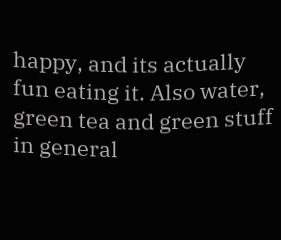happy, and its actually fun eating it. Also water, green tea and green stuff in general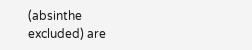(absinthe excluded) are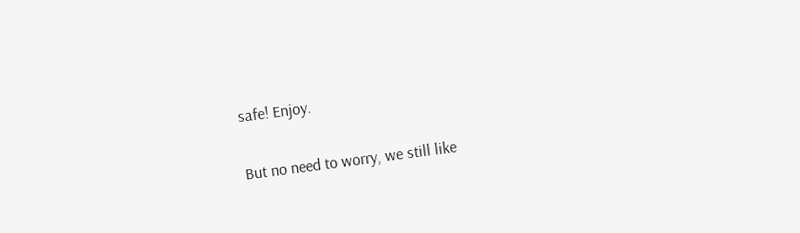safe! Enjoy.

But no need to worry, we still like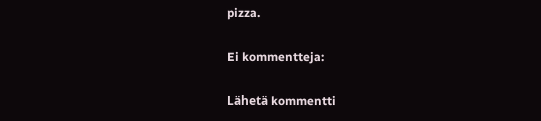pizza.

Ei kommentteja:

Lähetä kommentti